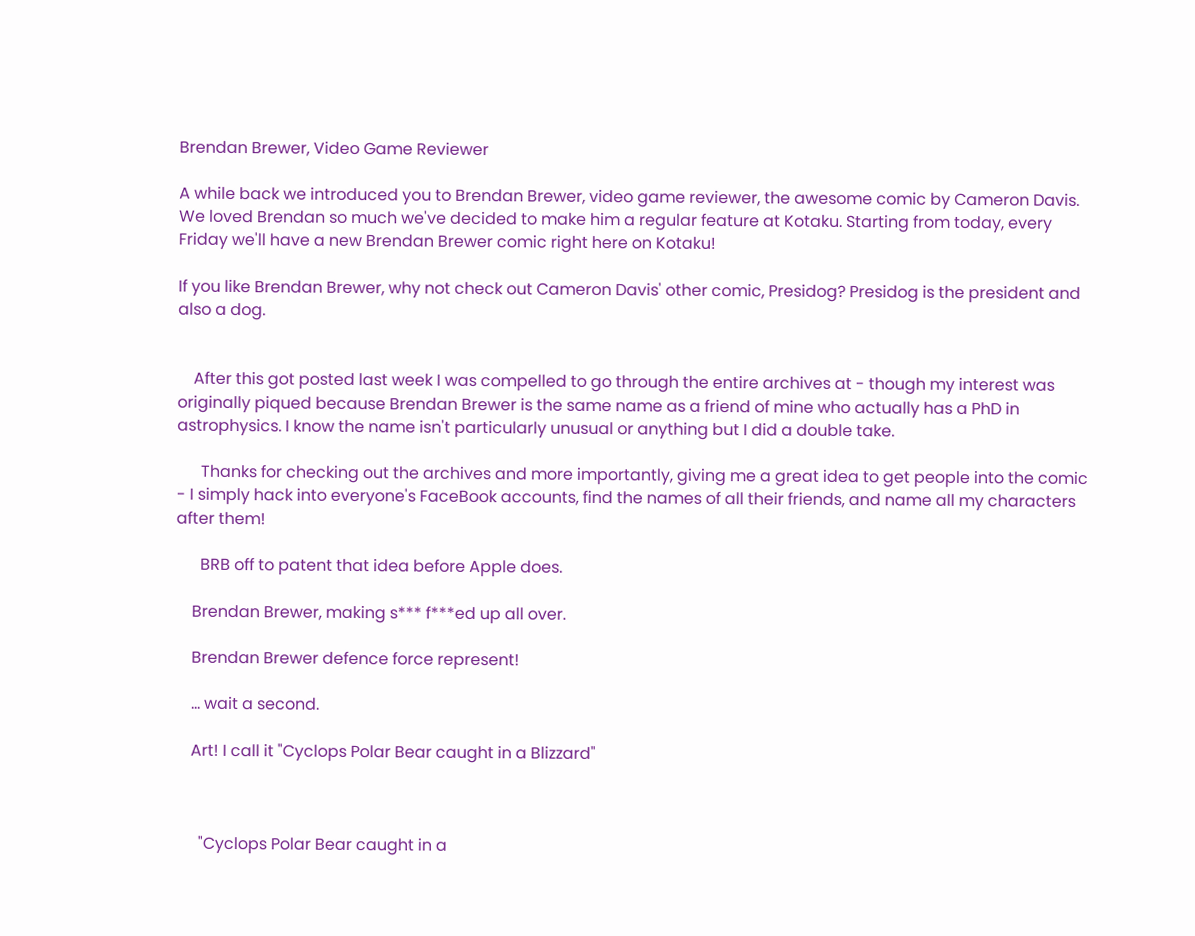Brendan Brewer, Video Game Reviewer

A while back we introduced you to Brendan Brewer, video game reviewer, the awesome comic by Cameron Davis. We loved Brendan so much we've decided to make him a regular feature at Kotaku. Starting from today, every Friday we'll have a new Brendan Brewer comic right here on Kotaku!

If you like Brendan Brewer, why not check out Cameron Davis' other comic, Presidog? Presidog is the president and also a dog.


    After this got posted last week I was compelled to go through the entire archives at - though my interest was originally piqued because Brendan Brewer is the same name as a friend of mine who actually has a PhD in astrophysics. I know the name isn't particularly unusual or anything but I did a double take.

      Thanks for checking out the archives and more importantly, giving me a great idea to get people into the comic - I simply hack into everyone's FaceBook accounts, find the names of all their friends, and name all my characters after them!

      BRB off to patent that idea before Apple does.

    Brendan Brewer, making s*** f***ed up all over.

    Brendan Brewer defence force represent!

    ... wait a second.

    Art! I call it "Cyclops Polar Bear caught in a Blizzard"



      "Cyclops Polar Bear caught in a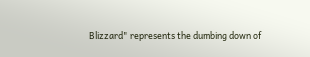Blizzard" represents the dumbing down of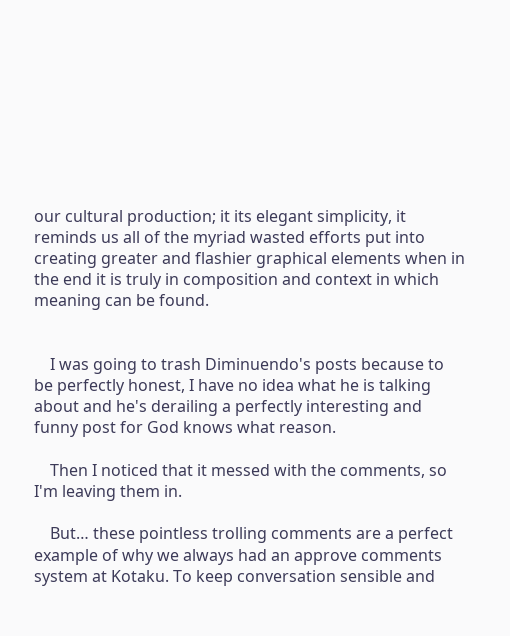our cultural production; it its elegant simplicity, it reminds us all of the myriad wasted efforts put into creating greater and flashier graphical elements when in the end it is truly in composition and context in which meaning can be found.


    I was going to trash Diminuendo's posts because to be perfectly honest, I have no idea what he is talking about and he's derailing a perfectly interesting and funny post for God knows what reason.

    Then I noticed that it messed with the comments, so I'm leaving them in.

    But… these pointless trolling comments are a perfect example of why we always had an approve comments system at Kotaku. To keep conversation sensible and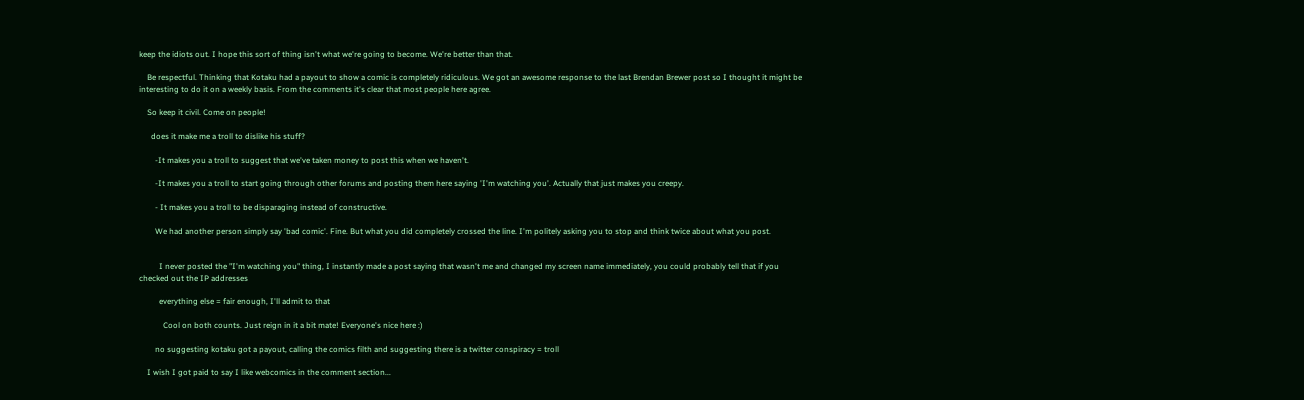keep the idiots out. I hope this sort of thing isn't what we're going to become. We're better than that.

    Be respectful. Thinking that Kotaku had a payout to show a comic is completely ridiculous. We got an awesome response to the last Brendan Brewer post so I thought it might be interesting to do it on a weekly basis. From the comments it's clear that most people here agree.

    So keep it civil. Come on people!

      does it make me a troll to dislike his stuff?

        -It makes you a troll to suggest that we've taken money to post this when we haven't.

        -It makes you a troll to start going through other forums and posting them here saying 'I'm watching you'. Actually that just makes you creepy.

        - It makes you a troll to be disparaging instead of constructive.

        We had another person simply say 'bad comic'. Fine. But what you did completely crossed the line. I'm politely asking you to stop and think twice about what you post.


          I never posted the "I'm watching you" thing, I instantly made a post saying that wasn't me and changed my screen name immediately, you could probably tell that if you checked out the IP addresses

          everything else = fair enough, I'll admit to that

            Cool on both counts. Just reign in it a bit mate! Everyone's nice here :)

        no suggesting kotaku got a payout, calling the comics filth and suggesting there is a twitter conspiracy = troll

    I wish I got paid to say I like webcomics in the comment section...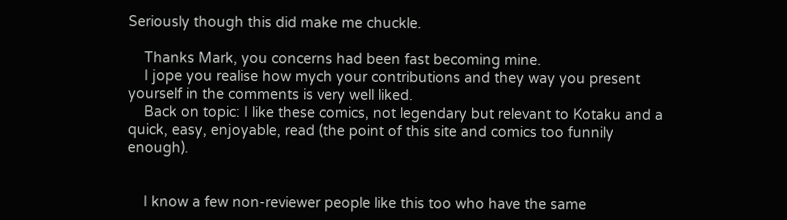Seriously though this did make me chuckle.

    Thanks Mark, you concerns had been fast becoming mine.
    I jope you realise how mych your contributions and they way you present yourself in the comments is very well liked.
    Back on topic: I like these comics, not legendary but relevant to Kotaku and a quick, easy, enjoyable, read (the point of this site and comics too funnily enough).


    I know a few non-reviewer people like this too who have the same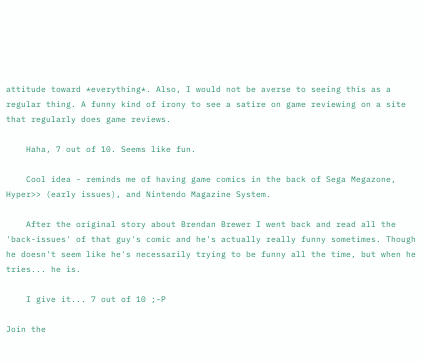attitude toward *everything*. Also, I would not be averse to seeing this as a regular thing. A funny kind of irony to see a satire on game reviewing on a site that regularly does game reviews.

    Haha, 7 out of 10. Seems like fun.

    Cool idea - reminds me of having game comics in the back of Sega Megazone, Hyper>> (early issues), and Nintendo Magazine System.

    After the original story about Brendan Brewer I went back and read all the 'back-issues' of that guy's comic and he's actually really funny sometimes. Though he doesn't seem like he's necessarily trying to be funny all the time, but when he tries... he is.

    I give it... 7 out of 10 ;-P

Join the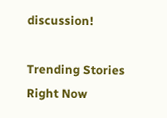discussion!

Trending Stories Right Now